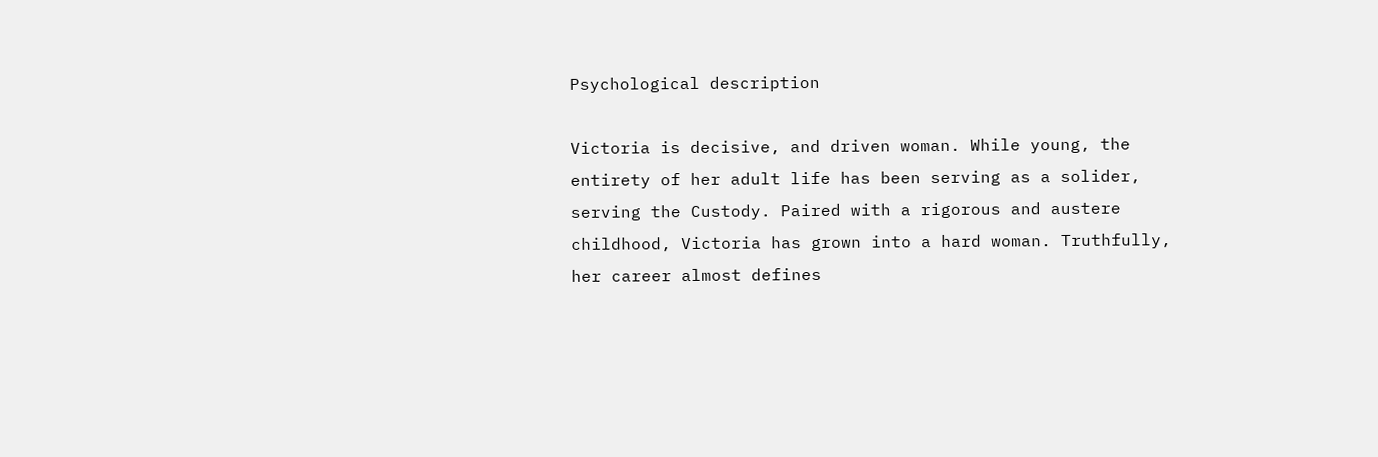Psychological description

Victoria is decisive, and driven woman. While young, the entirety of her adult life has been serving as a solider, serving the Custody. Paired with a rigorous and austere childhood, Victoria has grown into a hard woman. Truthfully, her career almost defines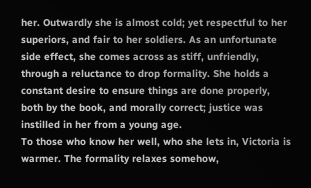her. Outwardly she is almost cold; yet respectful to her superiors, and fair to her soldiers. As an unfortunate side effect, she comes across as stiff, unfriendly, through a reluctance to drop formality. She holds a constant desire to ensure things are done properly, both by the book, and morally correct; justice was instilled in her from a young age.
To those who know her well, who she lets in, Victoria is warmer. The formality relaxes somehow,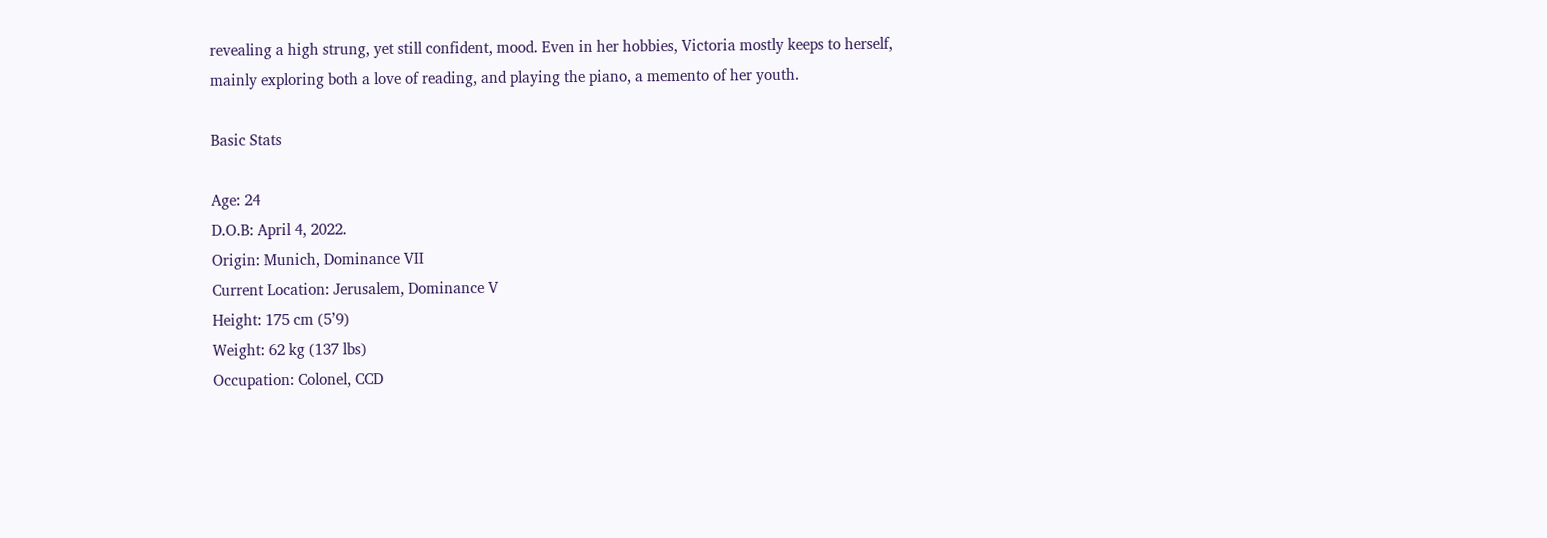revealing a high strung, yet still confident, mood. Even in her hobbies, Victoria mostly keeps to herself, mainly exploring both a love of reading, and playing the piano, a memento of her youth.

Basic Stats

Age: 24
D.O.B: April 4, 2022.
Origin: Munich, Dominance VII
Current Location: Jerusalem, Dominance V
Height: 175 cm (5’9)
Weight: 62 kg (137 lbs)
Occupation: Colonel, CCD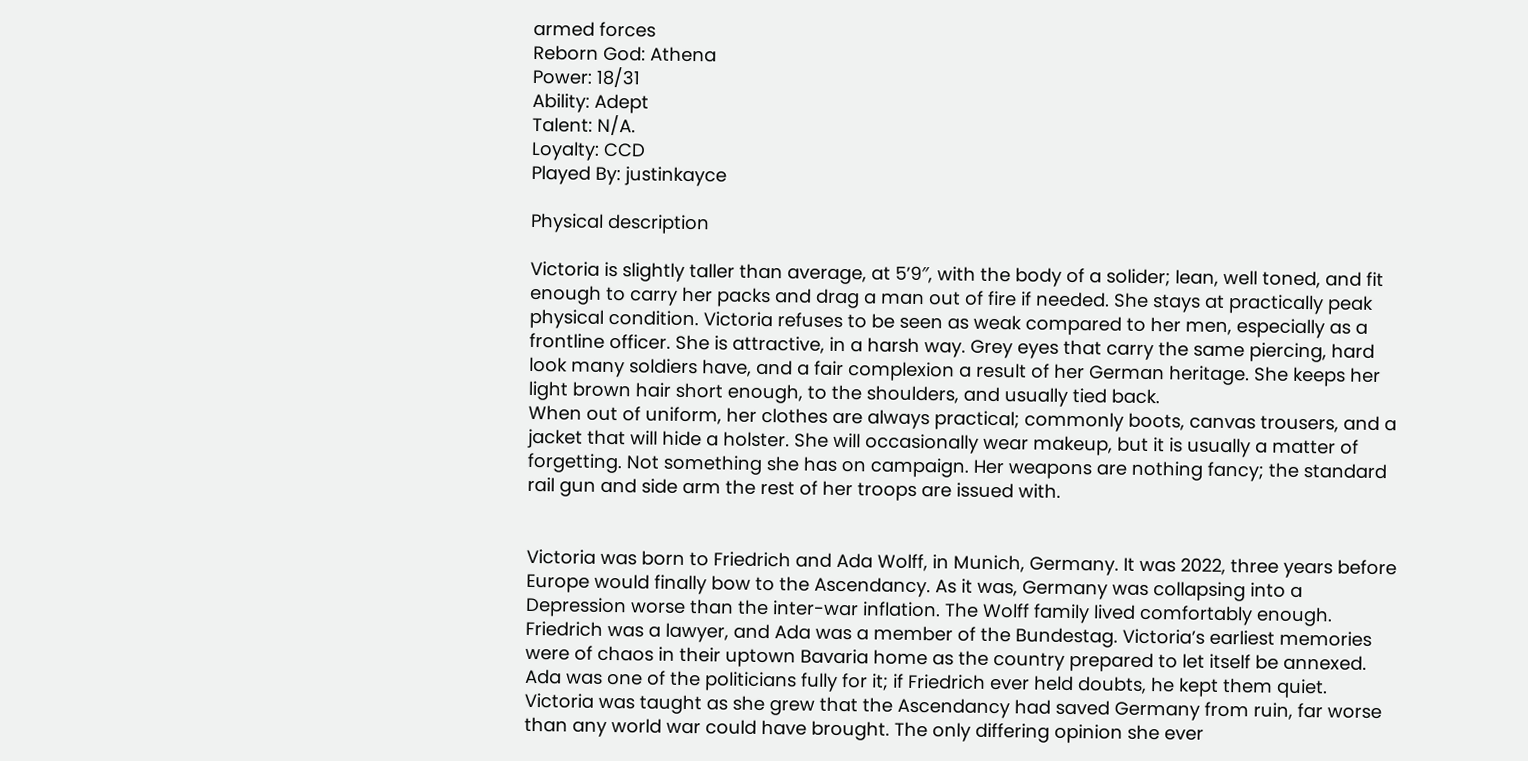armed forces
Reborn God: Athena
Power: 18/31
Ability: Adept
Talent: N/A.
Loyalty: CCD
Played By: justinkayce

Physical description

Victoria is slightly taller than average, at 5’9″, with the body of a solider; lean, well toned, and fit enough to carry her packs and drag a man out of fire if needed. She stays at practically peak physical condition. Victoria refuses to be seen as weak compared to her men, especially as a frontline officer. She is attractive, in a harsh way. Grey eyes that carry the same piercing, hard look many soldiers have, and a fair complexion a result of her German heritage. She keeps her light brown hair short enough, to the shoulders, and usually tied back.
When out of uniform, her clothes are always practical; commonly boots, canvas trousers, and a jacket that will hide a holster. She will occasionally wear makeup, but it is usually a matter of forgetting. Not something she has on campaign. Her weapons are nothing fancy; the standard rail gun and side arm the rest of her troops are issued with.


Victoria was born to Friedrich and Ada Wolff, in Munich, Germany. It was 2022, three years before Europe would finally bow to the Ascendancy. As it was, Germany was collapsing into a Depression worse than the inter-war inflation. The Wolff family lived comfortably enough. Friedrich was a lawyer, and Ada was a member of the Bundestag. Victoria’s earliest memories were of chaos in their uptown Bavaria home as the country prepared to let itself be annexed. Ada was one of the politicians fully for it; if Friedrich ever held doubts, he kept them quiet. Victoria was taught as she grew that the Ascendancy had saved Germany from ruin, far worse than any world war could have brought. The only differing opinion she ever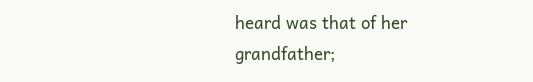heard was that of her grandfather;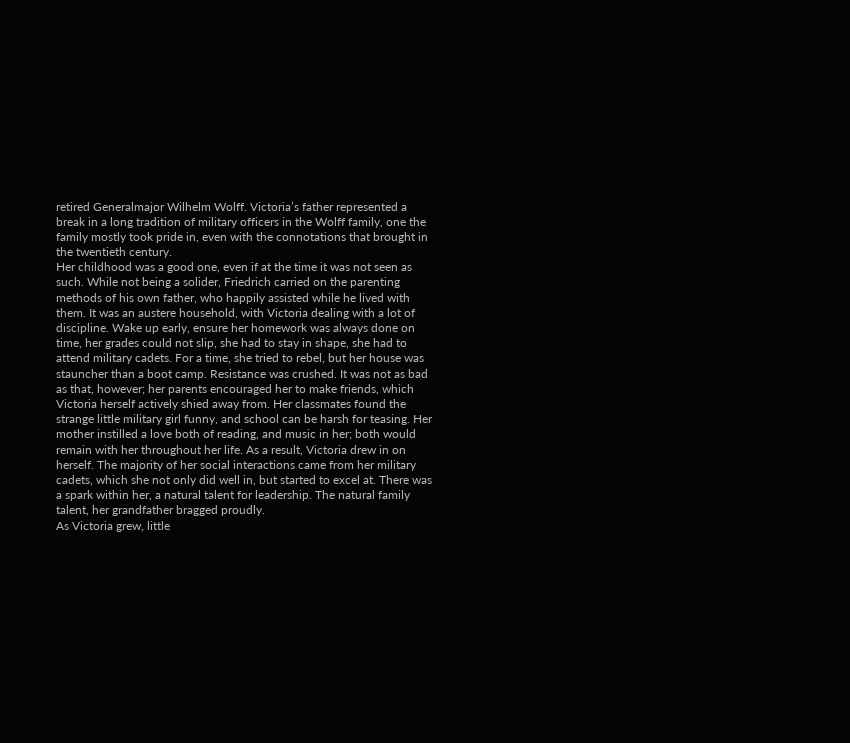retired Generalmajor Wilhelm Wolff. Victoria’s father represented a break in a long tradition of military officers in the Wolff family, one the family mostly took pride in, even with the connotations that brought in the twentieth century.
Her childhood was a good one, even if at the time it was not seen as such. While not being a solider, Friedrich carried on the parenting methods of his own father, who happily assisted while he lived with them. It was an austere household, with Victoria dealing with a lot of discipline. Wake up early, ensure her homework was always done on time, her grades could not slip, she had to stay in shape, she had to attend military cadets. For a time, she tried to rebel, but her house was stauncher than a boot camp. Resistance was crushed. It was not as bad as that, however; her parents encouraged her to make friends, which Victoria herself actively shied away from. Her classmates found the strange little military girl funny, and school can be harsh for teasing. Her mother instilled a love both of reading, and music in her; both would remain with her throughout her life. As a result, Victoria drew in on herself. The majority of her social interactions came from her military cadets, which she not only did well in, but started to excel at. There was a spark within her, a natural talent for leadership. The natural family talent, her grandfather bragged proudly.
As Victoria grew, little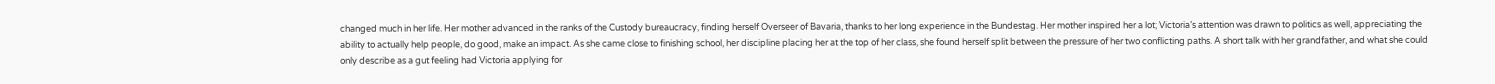changed much in her life. Her mother advanced in the ranks of the Custody bureaucracy, finding herself Overseer of Bavaria, thanks to her long experience in the Bundestag. Her mother inspired her a lot; Victoria’s attention was drawn to politics as well, appreciating the ability to actually help people, do good, make an impact. As she came close to finishing school, her discipline placing her at the top of her class, she found herself split between the pressure of her two conflicting paths. A short talk with her grandfather, and what she could only describe as a gut feeling had Victoria applying for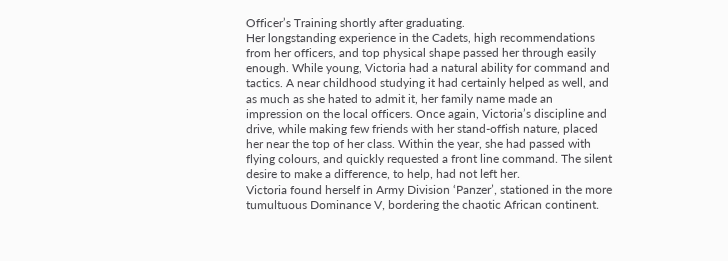Officer’s Training shortly after graduating.
Her longstanding experience in the Cadets, high recommendations from her officers, and top physical shape passed her through easily enough. While young, Victoria had a natural ability for command and tactics. A near childhood studying it had certainly helped as well, and as much as she hated to admit it, her family name made an impression on the local officers. Once again, Victoria’s discipline and drive, while making few friends with her stand-offish nature, placed her near the top of her class. Within the year, she had passed with flying colours, and quickly requested a front line command. The silent desire to make a difference, to help, had not left her.
Victoria found herself in Army Division ‘Panzer’, stationed in the more tumultuous Dominance V, bordering the chaotic African continent.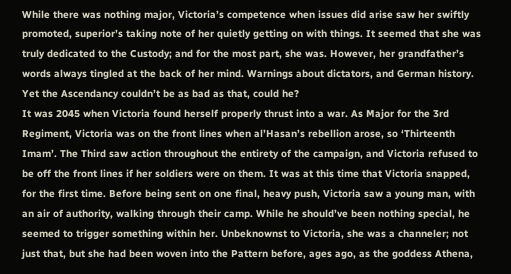While there was nothing major, Victoria’s competence when issues did arise saw her swiftly promoted, superior’s taking note of her quietly getting on with things. It seemed that she was truly dedicated to the Custody; and for the most part, she was. However, her grandfather’s words always tingled at the back of her mind. Warnings about dictators, and German history. Yet the Ascendancy couldn’t be as bad as that, could he?
It was 2045 when Victoria found herself properly thrust into a war. As Major for the 3rd Regiment, Victoria was on the front lines when al’Hasan’s rebellion arose, so ‘Thirteenth Imam’. The Third saw action throughout the entirety of the campaign, and Victoria refused to be off the front lines if her soldiers were on them. It was at this time that Victoria snapped, for the first time. Before being sent on one final, heavy push, Victoria saw a young man, with an air of authority, walking through their camp. While he should’ve been nothing special, he seemed to trigger something within her. Unbeknownst to Victoria, she was a channeler; not just that, but she had been woven into the Pattern before, ages ago, as the goddess Athena,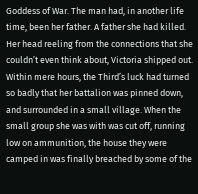Goddess of War. The man had, in another life time, been her father. A father she had killed. Her head reeling from the connections that she couldn’t even think about, Victoria shipped out. Within mere hours, the Third’s luck had turned so badly that her battalion was pinned down, and surrounded in a small village. When the small group she was with was cut off, running low on ammunition, the house they were camped in was finally breached by some of the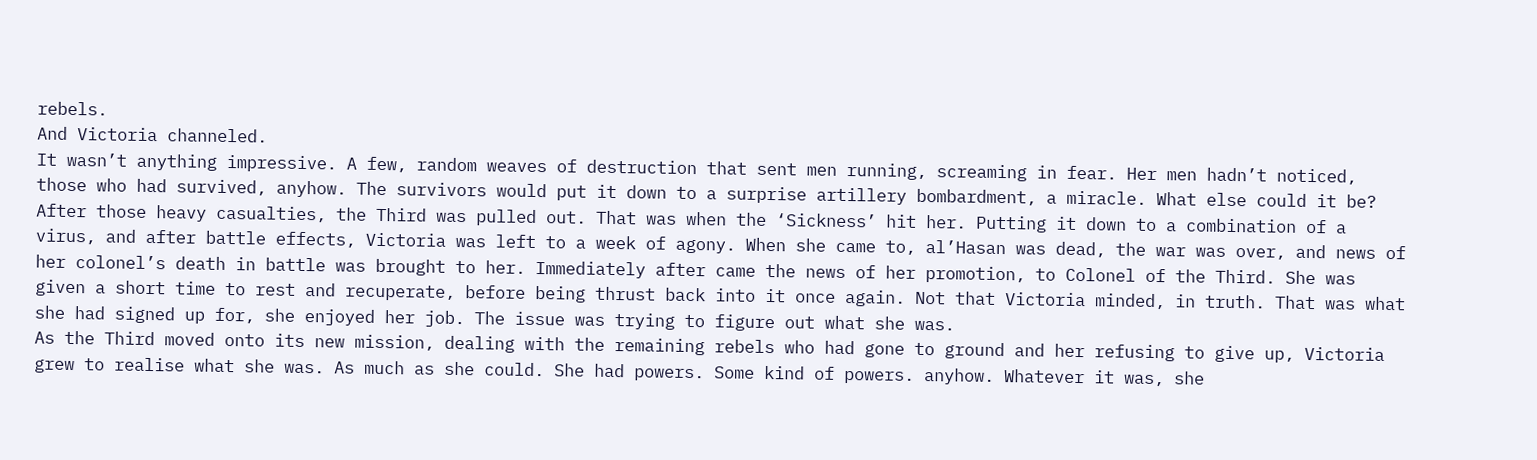rebels.
And Victoria channeled.
It wasn’t anything impressive. A few, random weaves of destruction that sent men running, screaming in fear. Her men hadn’t noticed, those who had survived, anyhow. The survivors would put it down to a surprise artillery bombardment, a miracle. What else could it be?
After those heavy casualties, the Third was pulled out. That was when the ‘Sickness’ hit her. Putting it down to a combination of a virus, and after battle effects, Victoria was left to a week of agony. When she came to, al’Hasan was dead, the war was over, and news of her colonel’s death in battle was brought to her. Immediately after came the news of her promotion, to Colonel of the Third. She was given a short time to rest and recuperate, before being thrust back into it once again. Not that Victoria minded, in truth. That was what she had signed up for, she enjoyed her job. The issue was trying to figure out what she was.
As the Third moved onto its new mission, dealing with the remaining rebels who had gone to ground and her refusing to give up, Victoria grew to realise what she was. As much as she could. She had powers. Some kind of powers. anyhow. Whatever it was, she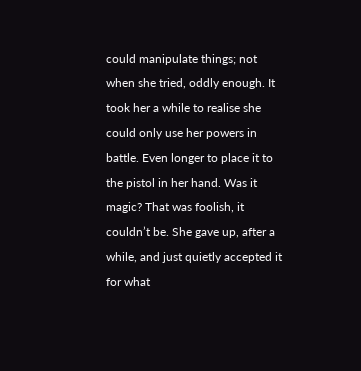could manipulate things; not when she tried, oddly enough. It took her a while to realise she could only use her powers in battle. Even longer to place it to the pistol in her hand. Was it magic? That was foolish, it couldn’t be. She gave up, after a while, and just quietly accepted it for what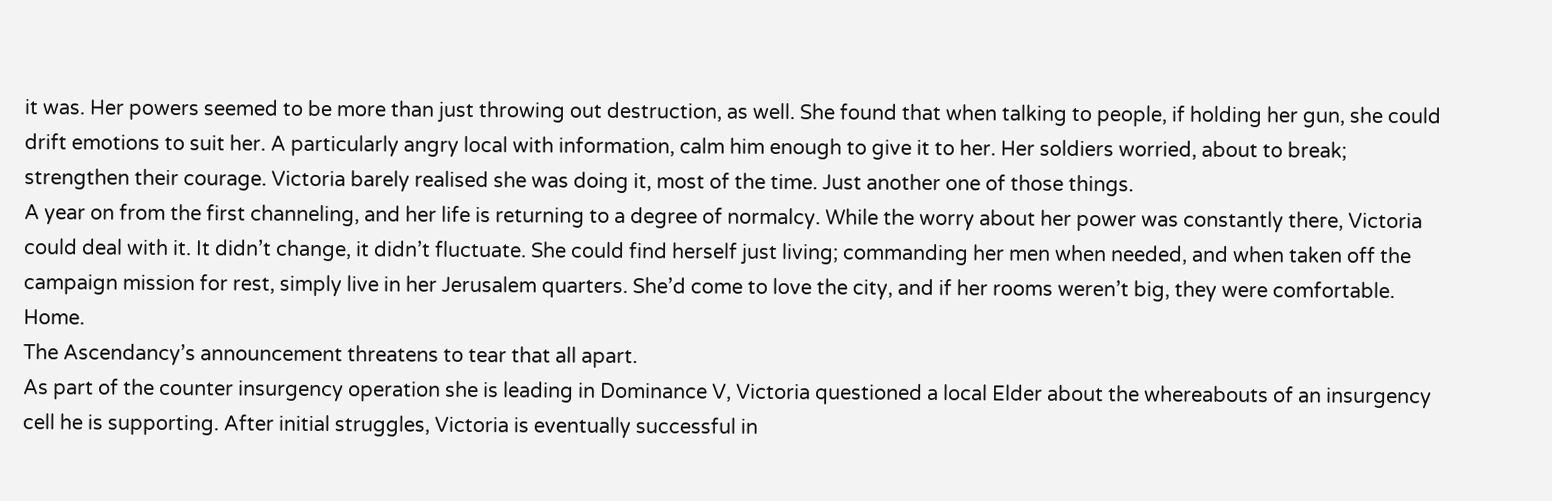it was. Her powers seemed to be more than just throwing out destruction, as well. She found that when talking to people, if holding her gun, she could drift emotions to suit her. A particularly angry local with information, calm him enough to give it to her. Her soldiers worried, about to break; strengthen their courage. Victoria barely realised she was doing it, most of the time. Just another one of those things.
A year on from the first channeling, and her life is returning to a degree of normalcy. While the worry about her power was constantly there, Victoria could deal with it. It didn’t change, it didn’t fluctuate. She could find herself just living; commanding her men when needed, and when taken off the campaign mission for rest, simply live in her Jerusalem quarters. She’d come to love the city, and if her rooms weren’t big, they were comfortable. Home.
The Ascendancy’s announcement threatens to tear that all apart.
As part of the counter insurgency operation she is leading in Dominance V, Victoria questioned a local Elder about the whereabouts of an insurgency cell he is supporting. After initial struggles, Victoria is eventually successful in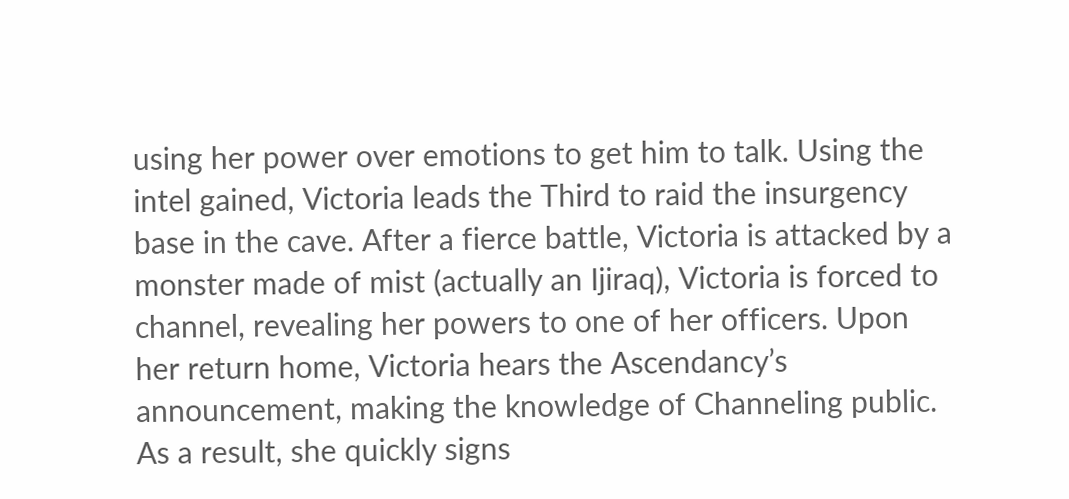using her power over emotions to get him to talk. Using the intel gained, Victoria leads the Third to raid the insurgency base in the cave. After a fierce battle, Victoria is attacked by a monster made of mist (actually an Ijiraq), Victoria is forced to channel, revealing her powers to one of her officers. Upon her return home, Victoria hears the Ascendancy’s announcement, making the knowledge of Channeling public. As a result, she quickly signs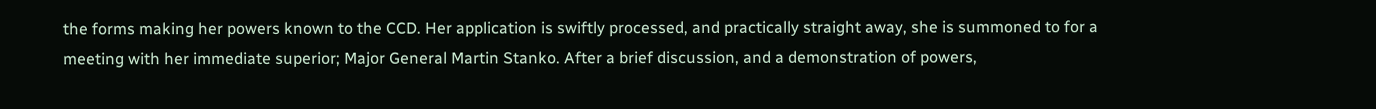the forms making her powers known to the CCD. Her application is swiftly processed, and practically straight away, she is summoned to for a meeting with her immediate superior; Major General Martin Stanko. After a brief discussion, and a demonstration of powers,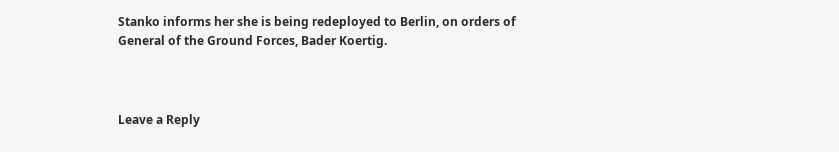Stanko informs her she is being redeployed to Berlin, on orders of General of the Ground Forces, Bader Koertig.



Leave a Reply